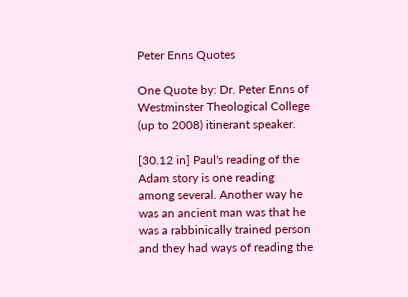Peter Enns Quotes

One Quote by: Dr. Peter Enns of Westminster Theological College (up to 2008) itinerant speaker.

[30.12 in] Paul's reading of the Adam story is one reading among several. Another way he was an ancient man was that he was a rabbinically trained person and they had ways of reading the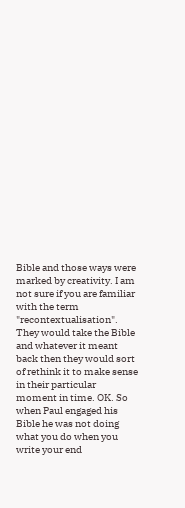Bible and those ways were marked by creativity. I am not sure if you are familiar with the term "recontextualisation". They would take the Bible and whatever it meant back then they would sort of rethink it to make sense in their particular moment in time. OK. So when Paul engaged his Bible he was not doing what you do when you write your end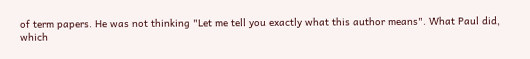of term papers. He was not thinking "Let me tell you exactly what this author means". What Paul did, which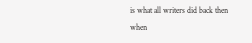is what all writers did back then when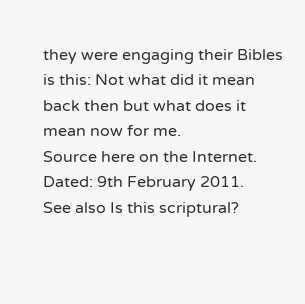they were engaging their Bibles is this: Not what did it mean back then but what does it mean now for me.
Source here on the Internet. Dated: 9th February 2011.
See also Is this scriptural?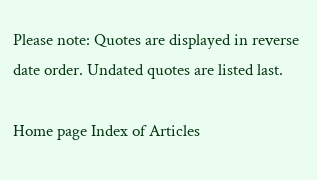Please note: Quotes are displayed in reverse date order. Undated quotes are listed last.

Home page Index of Articles